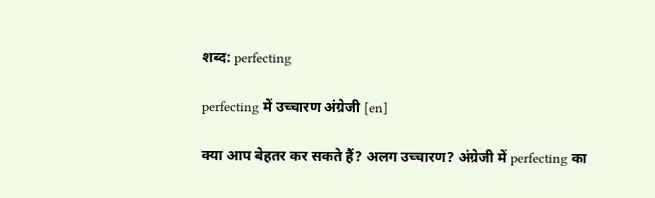शब्द: perfecting

perfecting में उच्चारण अंग्रेजी [en]

क्या आप बेहतर कर सकते हैं? अलग उच्चारण? अंग्रेजी में perfecting का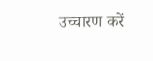उच्चारण करें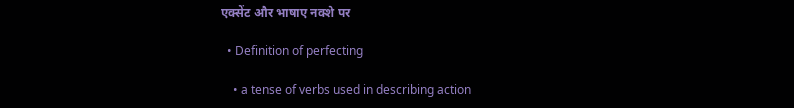एक्सेंट और भाषाए नक्शे पर

  • Definition of perfecting

    • a tense of verbs used in describing action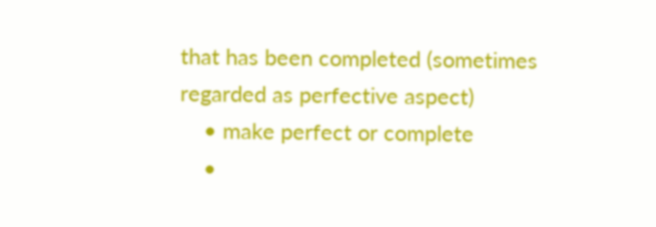that has been completed (sometimes regarded as perfective aspect)
    • make perfect or complete
    •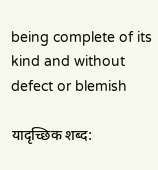being complete of its kind and without defect or blemish

यादृच्छिक शब्द: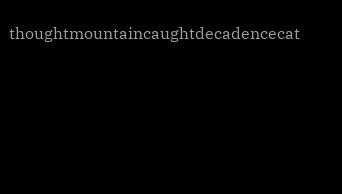thoughtmountaincaughtdecadencecat